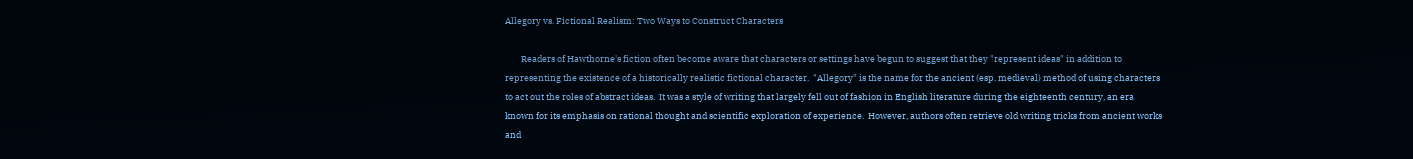Allegory vs. Fictional Realism: Two Ways to Construct Characters

        Readers of Hawthorne's fiction often become aware that characters or settings have begun to suggest that they "represent ideas" in addition to representing the existence of a historically realistic fictional character.  "Allegory" is the name for the ancient (esp. medieval) method of using characters to act out the roles of abstract ideas.  It was a style of writing that largely fell out of fashion in English literature during the eighteenth century, an era known for its emphasis on rational thought and scientific exploration of experience.  However, authors often retrieve old writing tricks from ancient works and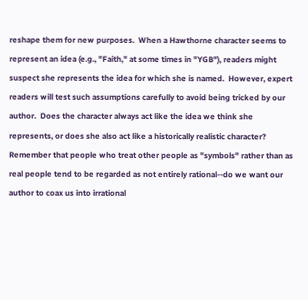reshape them for new purposes.  When a Hawthorne character seems to represent an idea (e.g., "Faith," at some times in "YGB"), readers might suspect she represents the idea for which she is named.  However, expert readers will test such assumptions carefully to avoid being tricked by our author.  Does the character always act like the idea we think she represents, or does she also act like a historically realistic character?  Remember that people who treat other people as "symbols" rather than as real people tend to be regarded as not entirely rational--do we want our author to coax us into irrational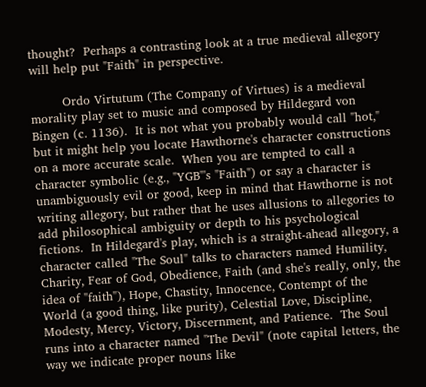thought?  Perhaps a contrasting look at a true medieval allegory will help put "Faith" in perspective.

        Ordo Virtutum (The Company of Virtues) is a medieval morality play set to music and composed by Hildegard von Bingen (c. 1136).  It is not what you probably would call "hot," but it might help you locate Hawthorne's character constructions on a more accurate scale.  When you are tempted to call a character symbolic (e.g., "YGB"'s "Faith") or say a character is unambiguously evil or good, keep in mind that Hawthorne is not writing allegory, but rather that he uses allusions to allegories to add philosophical ambiguity or depth to his psychological fictions.  In Hildegard's play, which is a straight-ahead allegory, a character called "The Soul" talks to characters named Humility, Charity, Fear of God, Obedience, Faith (and she's really, only, the idea of "faith"), Hope, Chastity, Innocence, Contempt of the World (a good thing, like purity), Celestial Love, Discipline, Modesty, Mercy, Victory, Discernment, and Patience.  The Soul runs into a character named "The Devil" (note capital letters, the way we indicate proper nouns like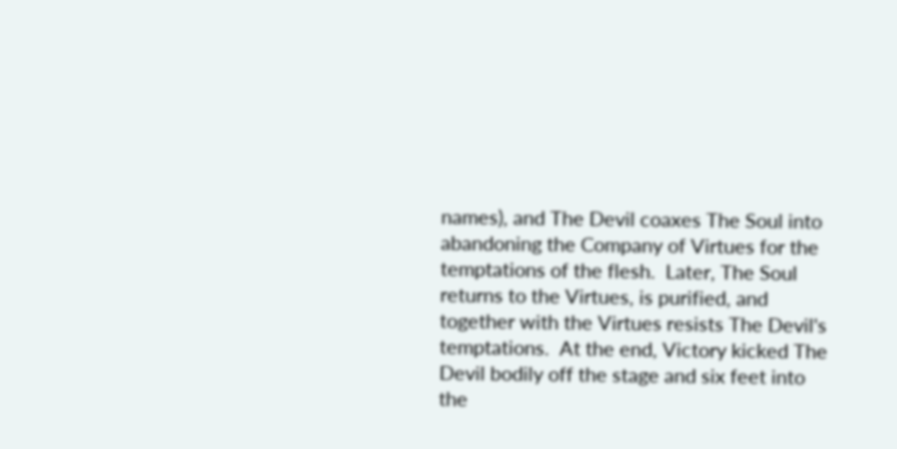names), and The Devil coaxes The Soul into abandoning the Company of Virtues for the temptations of the flesh.  Later, The Soul returns to the Virtues, is purified, and together with the Virtues resists The Devil's temptations.  At the end, Victory kicked The Devil bodily off the stage and six feet into the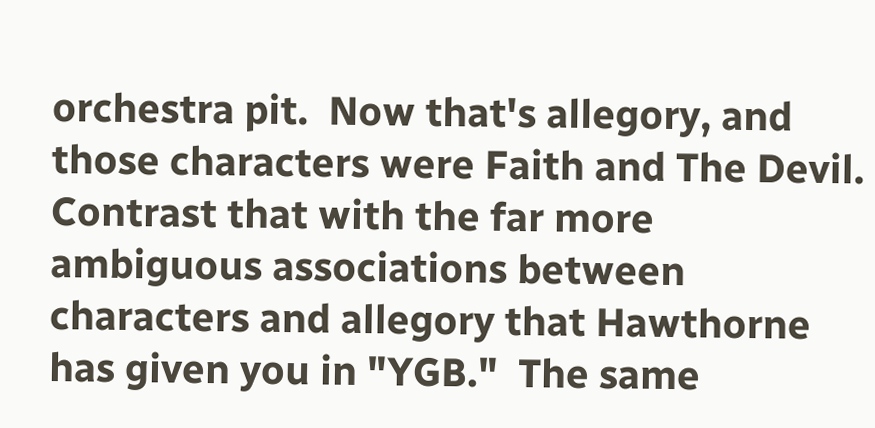orchestra pit.  Now that's allegory, and those characters were Faith and The Devil.  Contrast that with the far more ambiguous associations between characters and allegory that Hawthorne has given you in "YGB."  The same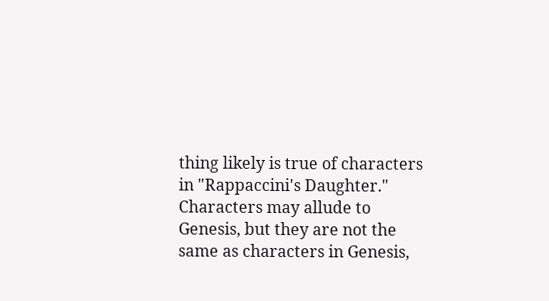thing likely is true of characters in "Rappaccini's Daughter."  Characters may allude to Genesis, but they are not the same as characters in Genesis,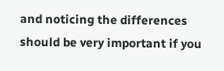and noticing the differences should be very important if you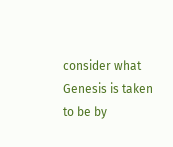consider what Genesis is taken to be by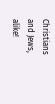Christians and Jews, alike!